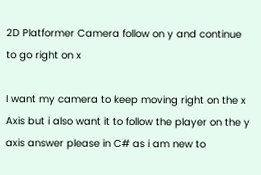2D Platformer Camera follow on y and continue to go right on x

I want my camera to keep moving right on the x Axis but i also want it to follow the player on the y axis answer please in C# as i am new to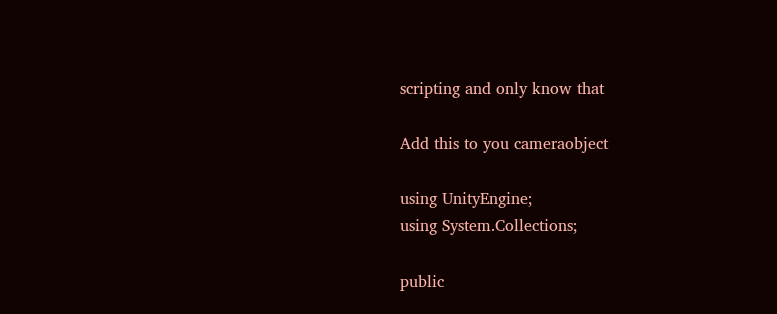scripting and only know that

Add this to you cameraobject

using UnityEngine;
using System.Collections;

public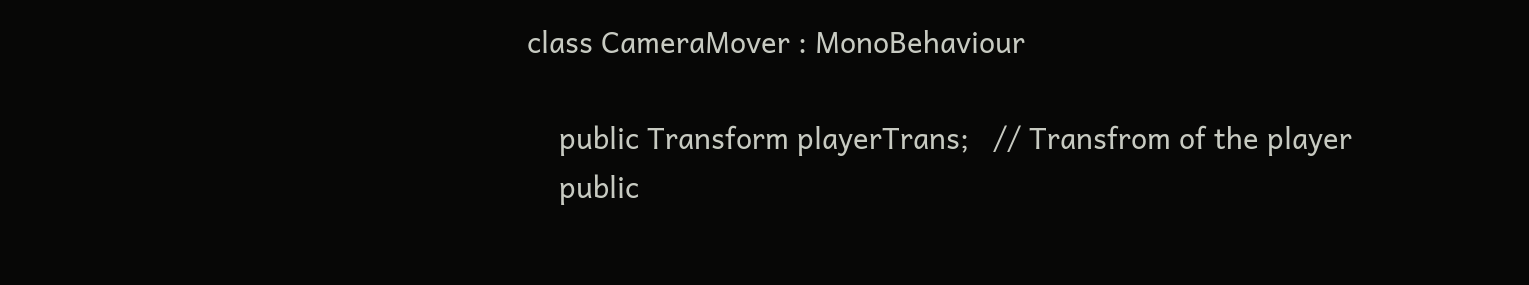class CameraMover : MonoBehaviour

    public Transform playerTrans;   // Transfrom of the player
    public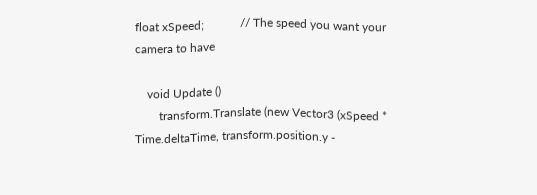float xSpeed;            // The speed you want your camera to have

    void Update ()
        transform.Translate (new Vector3 (xSpeed * Time.deltaTime, transform.position.y -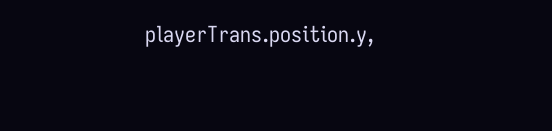playerTrans.position.y,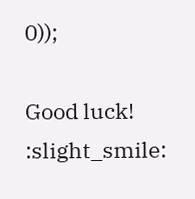0));

Good luck! :slight_smile: